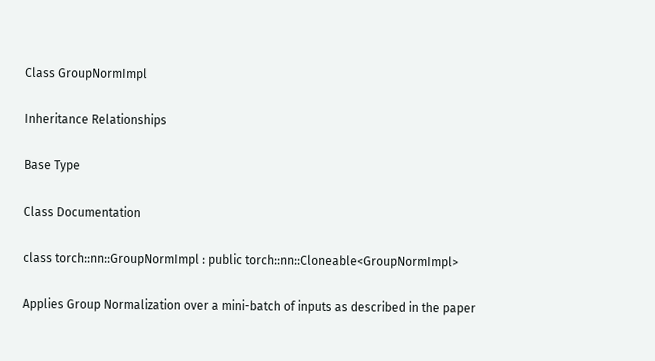Class GroupNormImpl

Inheritance Relationships

Base Type

Class Documentation

class torch::nn::GroupNormImpl : public torch::nn::Cloneable<GroupNormImpl>

Applies Group Normalization over a mini-batch of inputs as described in the paper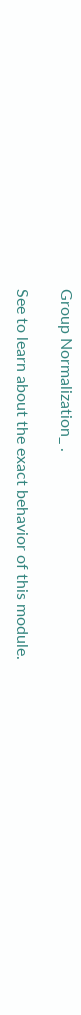Group Normalization_ .

See to learn about the exact behavior of this module.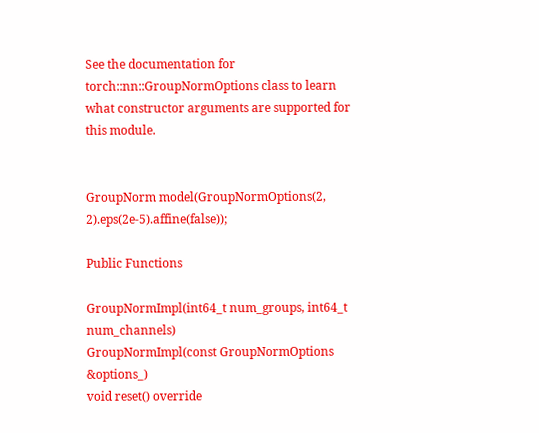See the documentation for torch::nn::GroupNormOptions class to learn what constructor arguments are supported for this module.


GroupNorm model(GroupNormOptions(2, 2).eps(2e-5).affine(false));

Public Functions

GroupNormImpl(int64_t num_groups, int64_t num_channels)
GroupNormImpl(const GroupNormOptions &options_)
void reset() override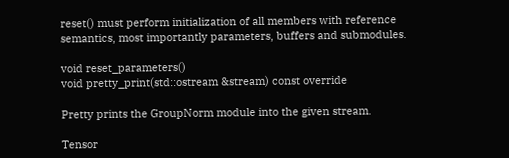reset() must perform initialization of all members with reference semantics, most importantly parameters, buffers and submodules.

void reset_parameters()
void pretty_print(std::ostream &stream) const override

Pretty prints the GroupNorm module into the given stream.

Tensor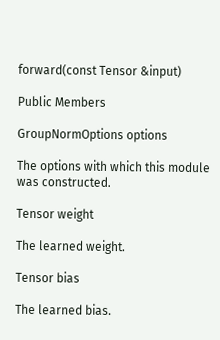forward(const Tensor &input)

Public Members

GroupNormOptions options

The options with which this module was constructed.

Tensor weight

The learned weight.

Tensor bias

The learned bias.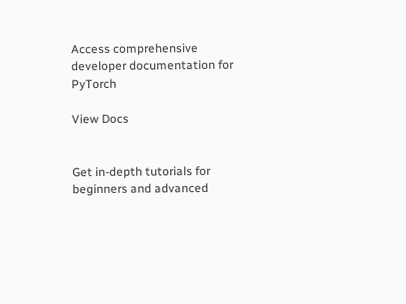Access comprehensive developer documentation for PyTorch

View Docs


Get in-depth tutorials for beginners and advanced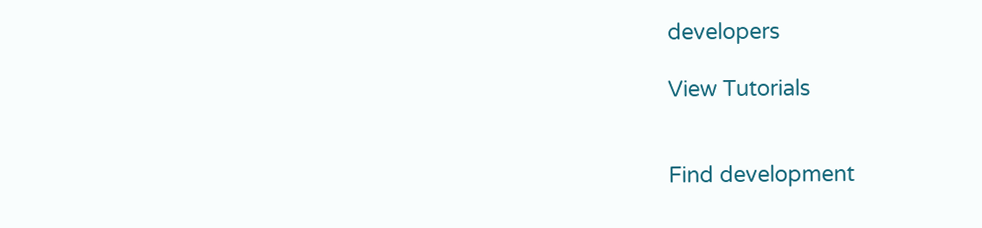developers

View Tutorials


Find development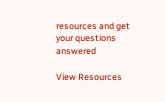resources and get your questions answered

View Resources